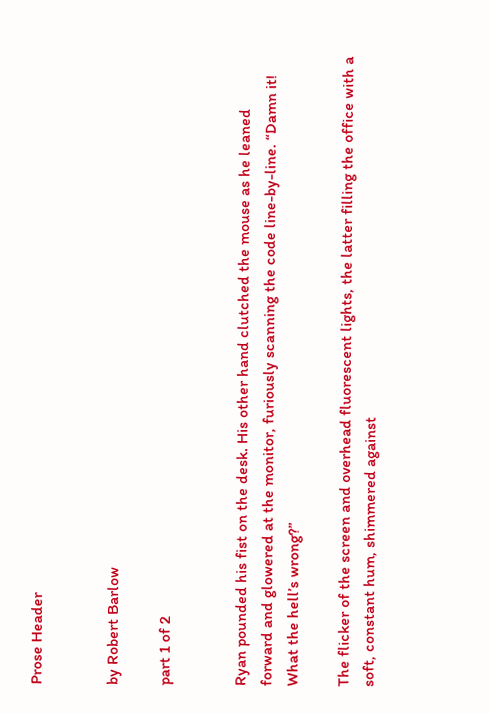Prose Header


by Robert Barlow

part 1 of 2


Ryan pounded his fist on the desk. His other hand clutched the mouse as he leaned forward and glowered at the monitor, furiously scanning the code line-by-line. “Damn it! What the hell’s wrong?”

The flicker of the screen and overhead fluorescent lights, the latter filling the office with a soft, constant hum, shimmered against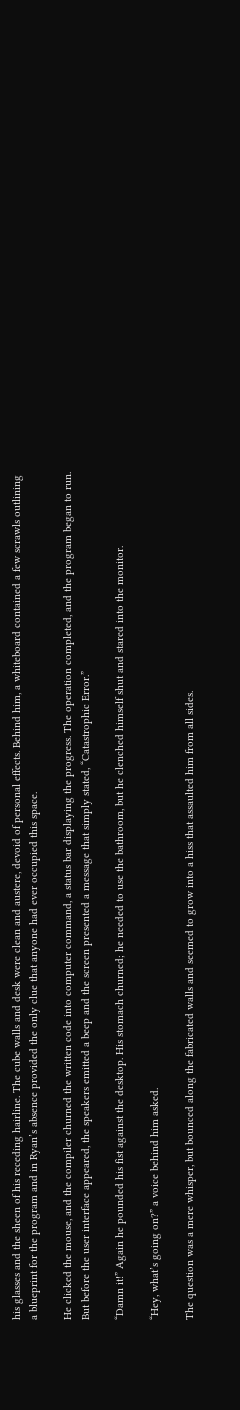his glasses and the sheen of his receding hairline. The cube walls and desk were clean and austere, devoid of personal effects. Behind him, a whiteboard contained a few scrawls outlining a blueprint for the program and in Ryan’s absence provided the only clue that anyone had ever occupied this space.

He clicked the mouse, and the compiler churned the written code into computer command, a status bar displaying the progress. The operation completed, and the program began to run. But before the user interface appeared, the speakers emitted a beep and the screen presented a message that simply stated, “Catastrophic Error.”

“Damn it!” Again he pounded his fist against the desktop. His stomach churned; he needed to use the bathroom, but he clenched himself shut and stared into the monitor.

“Hey, what’s going on?” a voice behind him asked.

The question was a mere whisper, but bounced along the fabricated walls and seemed to grow into a hiss that assaulted him from all sides.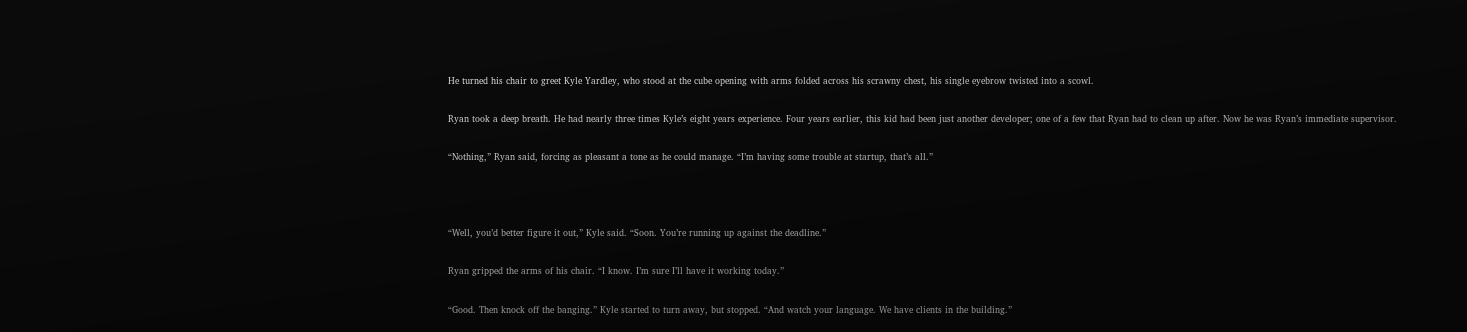He turned his chair to greet Kyle Yardley, who stood at the cube opening with arms folded across his scrawny chest, his single eyebrow twisted into a scowl.

Ryan took a deep breath. He had nearly three times Kyle’s eight years experience. Four years earlier, this kid had been just another developer; one of a few that Ryan had to clean up after. Now he was Ryan’s immediate supervisor.

“Nothing,” Ryan said, forcing as pleasant a tone as he could manage. “I’m having some trouble at startup, that’s all.”



“Well, you’d better figure it out,” Kyle said. “Soon. You’re running up against the deadline.”

Ryan gripped the arms of his chair. “I know. I’m sure I’ll have it working today.”

“Good. Then knock off the banging.” Kyle started to turn away, but stopped. “And watch your language. We have clients in the building.”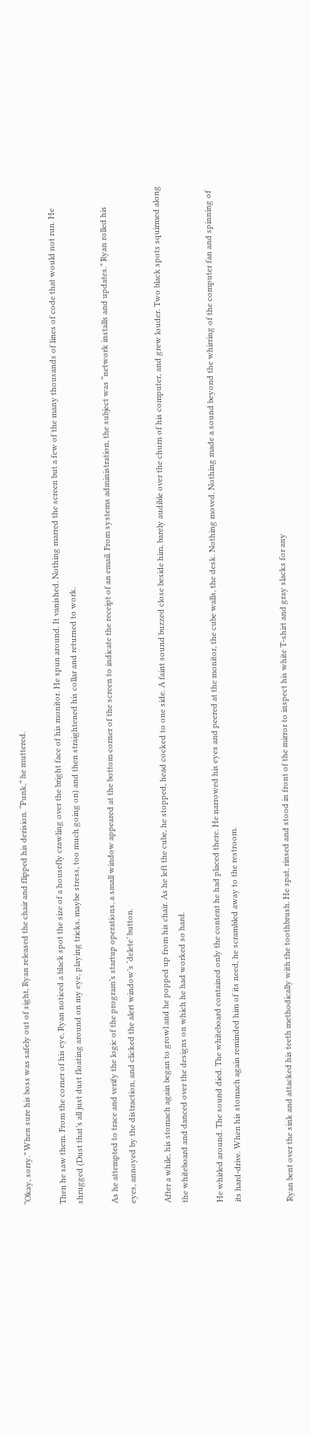“Okay, sorry.” When sure his boss was safely out of sight, Ryan released the chair and flipped his derision. “Punk,” he muttered.

Then he saw them. From the corner of his eye, Ryan noticed a black spot the size of a housefly crawling over the bright face of his monitor. He spun around. It vanished. Nothing marred the screen but a few of the many thousands of lines of code that would not run. He shrugged (Dust that’s all just dust floating around on my eye, playing tricks, maybe stress, too much going on) and then straightened his collar and returned to work.

As he attempted to trace and verify the logic of the program’s startup operations, a small window appeared at the bottom corner of the screen to indicate the receipt of an email. From systems administration, the subject was “network installs and updates.” Ryan rolled his eyes, annoyed by the distraction, and clicked the alert window’s ‘delete’ button.

After a while, his stomach again began to growl and he popped up from his chair. As he left the cube, he stopped, head cocked to one side. A faint sound buzzed close beside him, barely audible over the churn of his computer, and grew louder. Two black spots squirmed along the whiteboard and danced over the designs on which he had worked so hard.

He whirled around. The sound died. The whiteboard contained only the content he had placed there. He narrowed his eyes and peered at the monitor, the cube walls, the desk. Nothing moved. Nothing made a sound beyond the whirring of the computer fan and spinning of its hard-drive. When his stomach again reminded him of its need, he scrambled away to the restroom.


Ryan bent over the sink and attacked his teeth methodically with the toothbrush. He spat, rinsed and stood in front of the mirror to inspect his white T-shirt and gray slacks for any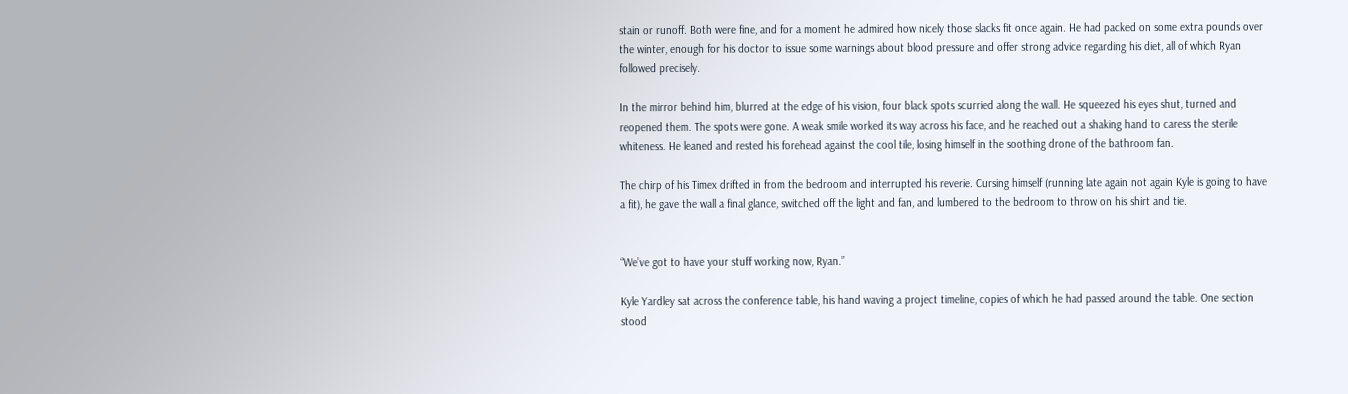stain or runoff. Both were fine, and for a moment he admired how nicely those slacks fit once again. He had packed on some extra pounds over the winter, enough for his doctor to issue some warnings about blood pressure and offer strong advice regarding his diet, all of which Ryan followed precisely.

In the mirror behind him, blurred at the edge of his vision, four black spots scurried along the wall. He squeezed his eyes shut, turned and reopened them. The spots were gone. A weak smile worked its way across his face, and he reached out a shaking hand to caress the sterile whiteness. He leaned and rested his forehead against the cool tile, losing himself in the soothing drone of the bathroom fan.

The chirp of his Timex drifted in from the bedroom and interrupted his reverie. Cursing himself (running late again not again Kyle is going to have a fit), he gave the wall a final glance, switched off the light and fan, and lumbered to the bedroom to throw on his shirt and tie.


“We’ve got to have your stuff working now, Ryan.”

Kyle Yardley sat across the conference table, his hand waving a project timeline, copies of which he had passed around the table. One section stood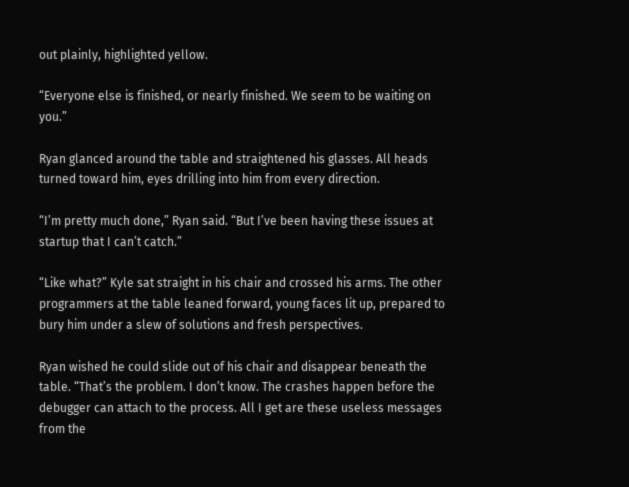out plainly, highlighted yellow.

“Everyone else is finished, or nearly finished. We seem to be waiting on you.”

Ryan glanced around the table and straightened his glasses. All heads turned toward him, eyes drilling into him from every direction.

“I’m pretty much done,” Ryan said. “But I’ve been having these issues at startup that I can’t catch.”

“Like what?” Kyle sat straight in his chair and crossed his arms. The other programmers at the table leaned forward, young faces lit up, prepared to bury him under a slew of solutions and fresh perspectives.

Ryan wished he could slide out of his chair and disappear beneath the table. “That’s the problem. I don’t know. The crashes happen before the debugger can attach to the process. All I get are these useless messages from the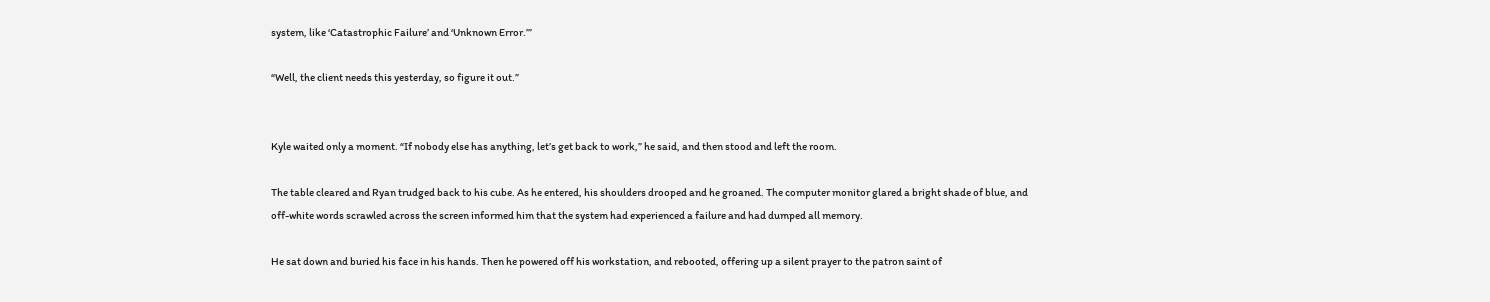system, like ‘Catastrophic Failure’ and ‘Unknown Error.’”

“Well, the client needs this yesterday, so figure it out.”


Kyle waited only a moment. “If nobody else has anything, let’s get back to work,” he said, and then stood and left the room.

The table cleared and Ryan trudged back to his cube. As he entered, his shoulders drooped and he groaned. The computer monitor glared a bright shade of blue, and off-white words scrawled across the screen informed him that the system had experienced a failure and had dumped all memory.

He sat down and buried his face in his hands. Then he powered off his workstation, and rebooted, offering up a silent prayer to the patron saint of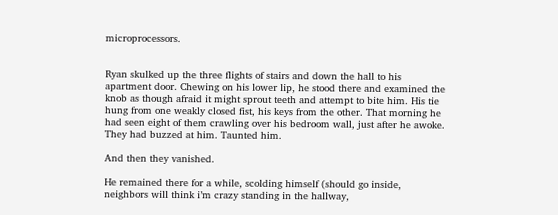microprocessors.


Ryan skulked up the three flights of stairs and down the hall to his apartment door. Chewing on his lower lip, he stood there and examined the knob as though afraid it might sprout teeth and attempt to bite him. His tie hung from one weakly closed fist, his keys from the other. That morning he had seen eight of them crawling over his bedroom wall, just after he awoke. They had buzzed at him. Taunted him.

And then they vanished.

He remained there for a while, scolding himself (should go inside, neighbors will think i’m crazy standing in the hallway,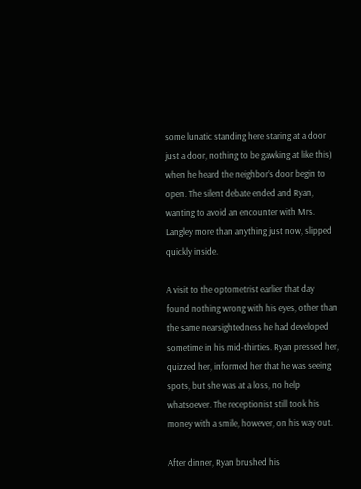some lunatic standing here staring at a door just a door, nothing to be gawking at like this) when he heard the neighbor’s door begin to open. The silent debate ended and Ryan, wanting to avoid an encounter with Mrs. Langley more than anything just now, slipped quickly inside.

A visit to the optometrist earlier that day found nothing wrong with his eyes, other than the same nearsightedness he had developed sometime in his mid-thirties. Ryan pressed her, quizzed her, informed her that he was seeing spots, but she was at a loss, no help whatsoever. The receptionist still took his money with a smile, however, on his way out.

After dinner, Ryan brushed his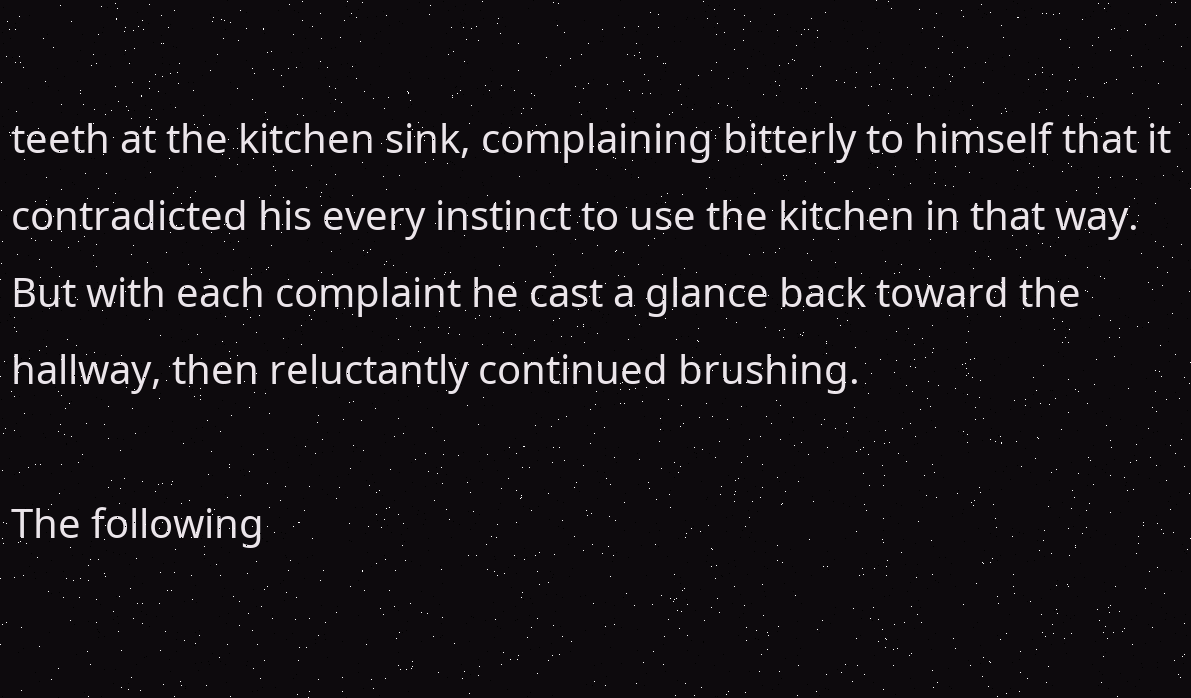teeth at the kitchen sink, complaining bitterly to himself that it contradicted his every instinct to use the kitchen in that way. But with each complaint he cast a glance back toward the hallway, then reluctantly continued brushing.

The following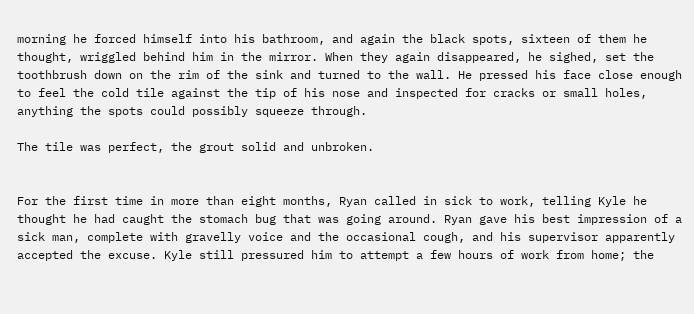morning he forced himself into his bathroom, and again the black spots, sixteen of them he thought, wriggled behind him in the mirror. When they again disappeared, he sighed, set the toothbrush down on the rim of the sink and turned to the wall. He pressed his face close enough to feel the cold tile against the tip of his nose and inspected for cracks or small holes, anything the spots could possibly squeeze through.

The tile was perfect, the grout solid and unbroken.


For the first time in more than eight months, Ryan called in sick to work, telling Kyle he thought he had caught the stomach bug that was going around. Ryan gave his best impression of a sick man, complete with gravelly voice and the occasional cough, and his supervisor apparently accepted the excuse. Kyle still pressured him to attempt a few hours of work from home; the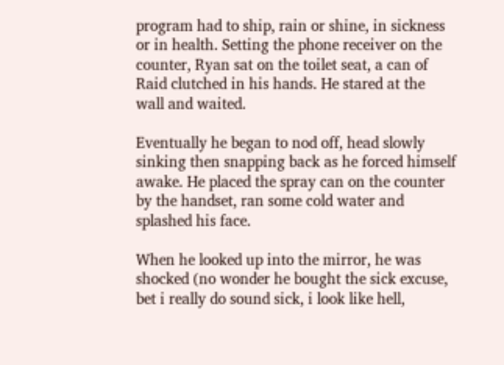program had to ship, rain or shine, in sickness or in health. Setting the phone receiver on the counter, Ryan sat on the toilet seat, a can of Raid clutched in his hands. He stared at the wall and waited.

Eventually he began to nod off, head slowly sinking then snapping back as he forced himself awake. He placed the spray can on the counter by the handset, ran some cold water and splashed his face.

When he looked up into the mirror, he was shocked (no wonder he bought the sick excuse, bet i really do sound sick, i look like hell,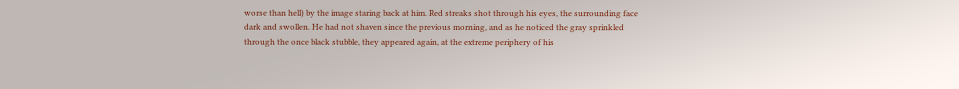worse than hell) by the image staring back at him. Red streaks shot through his eyes, the surrounding face dark and swollen. He had not shaven since the previous morning, and as he noticed the gray sprinkled through the once black stubble, they appeared again, at the extreme periphery of his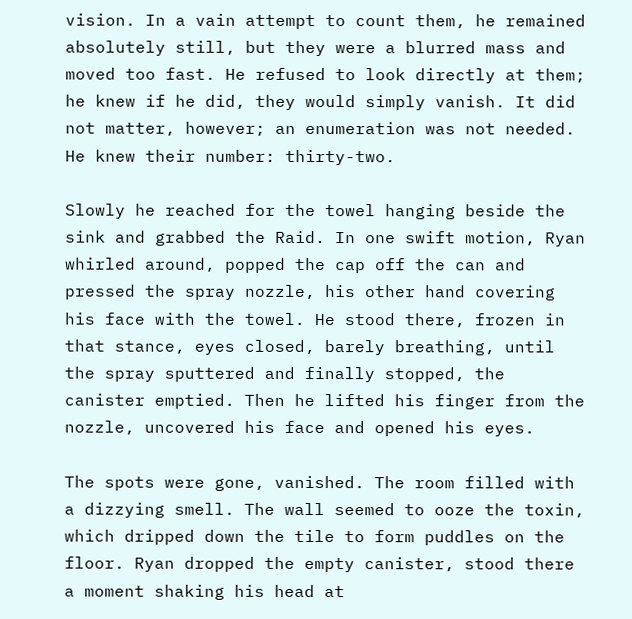vision. In a vain attempt to count them, he remained absolutely still, but they were a blurred mass and moved too fast. He refused to look directly at them; he knew if he did, they would simply vanish. It did not matter, however; an enumeration was not needed. He knew their number: thirty-two.

Slowly he reached for the towel hanging beside the sink and grabbed the Raid. In one swift motion, Ryan whirled around, popped the cap off the can and pressed the spray nozzle, his other hand covering his face with the towel. He stood there, frozen in that stance, eyes closed, barely breathing, until the spray sputtered and finally stopped, the canister emptied. Then he lifted his finger from the nozzle, uncovered his face and opened his eyes.

The spots were gone, vanished. The room filled with a dizzying smell. The wall seemed to ooze the toxin, which dripped down the tile to form puddles on the floor. Ryan dropped the empty canister, stood there a moment shaking his head at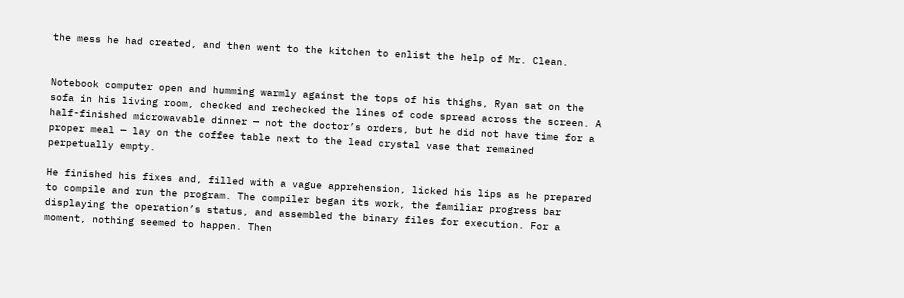the mess he had created, and then went to the kitchen to enlist the help of Mr. Clean.


Notebook computer open and humming warmly against the tops of his thighs, Ryan sat on the sofa in his living room, checked and rechecked the lines of code spread across the screen. A half-finished microwavable dinner — not the doctor’s orders, but he did not have time for a proper meal — lay on the coffee table next to the lead crystal vase that remained perpetually empty.

He finished his fixes and, filled with a vague apprehension, licked his lips as he prepared to compile and run the program. The compiler began its work, the familiar progress bar displaying the operation’s status, and assembled the binary files for execution. For a moment, nothing seemed to happen. Then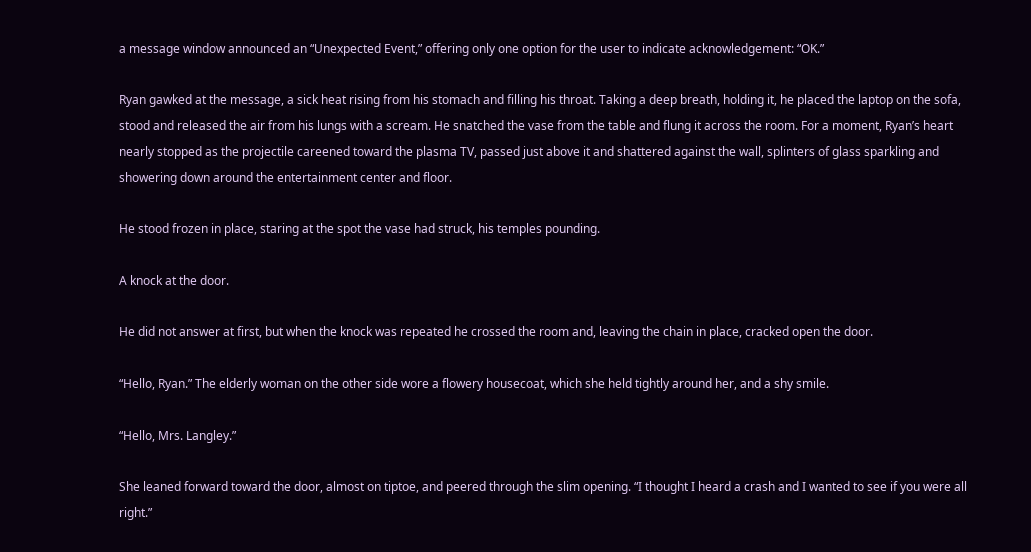a message window announced an “Unexpected Event,” offering only one option for the user to indicate acknowledgement: “OK.”

Ryan gawked at the message, a sick heat rising from his stomach and filling his throat. Taking a deep breath, holding it, he placed the laptop on the sofa, stood and released the air from his lungs with a scream. He snatched the vase from the table and flung it across the room. For a moment, Ryan’s heart nearly stopped as the projectile careened toward the plasma TV, passed just above it and shattered against the wall, splinters of glass sparkling and showering down around the entertainment center and floor.

He stood frozen in place, staring at the spot the vase had struck, his temples pounding.

A knock at the door.

He did not answer at first, but when the knock was repeated he crossed the room and, leaving the chain in place, cracked open the door.

“Hello, Ryan.” The elderly woman on the other side wore a flowery housecoat, which she held tightly around her, and a shy smile.

“Hello, Mrs. Langley.”

She leaned forward toward the door, almost on tiptoe, and peered through the slim opening. “I thought I heard a crash and I wanted to see if you were all right.”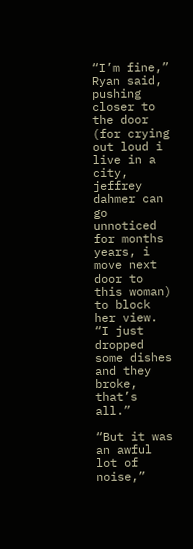“I’m fine,” Ryan said, pushing closer to the door (for crying out loud i live in a city, jeffrey dahmer can go unnoticed for months years, i move next door to this woman) to block her view. “I just dropped some dishes and they broke, that’s all.”

“But it was an awful lot of noise,”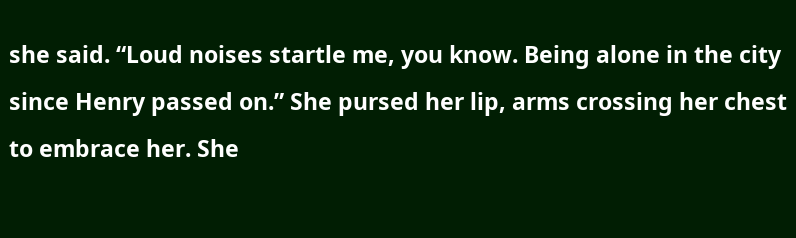she said. “Loud noises startle me, you know. Being alone in the city since Henry passed on.” She pursed her lip, arms crossing her chest to embrace her. She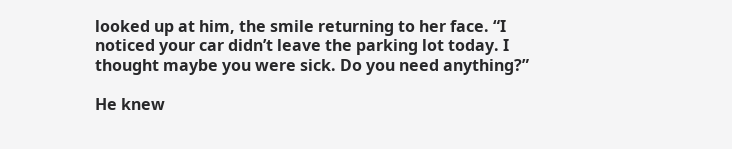looked up at him, the smile returning to her face. “I noticed your car didn’t leave the parking lot today. I thought maybe you were sick. Do you need anything?”

He knew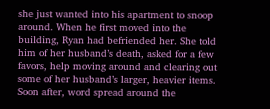she just wanted into his apartment to snoop around. When he first moved into the building, Ryan had befriended her. She told him of her husband’s death, asked for a few favors, help moving around and clearing out some of her husband’s larger, heavier items. Soon after, word spread around the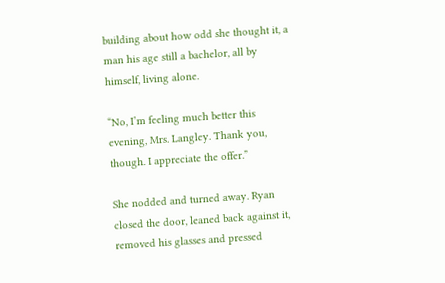building about how odd she thought it, a man his age still a bachelor, all by himself, living alone.

“No, I’m feeling much better this evening, Mrs. Langley. Thank you, though. I appreciate the offer.”

She nodded and turned away. Ryan closed the door, leaned back against it, removed his glasses and pressed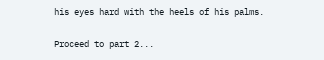his eyes hard with the heels of his palms.

Proceed to part 2...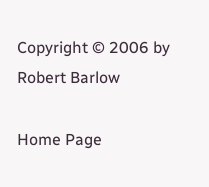Copyright © 2006 by Robert Barlow

Home Page